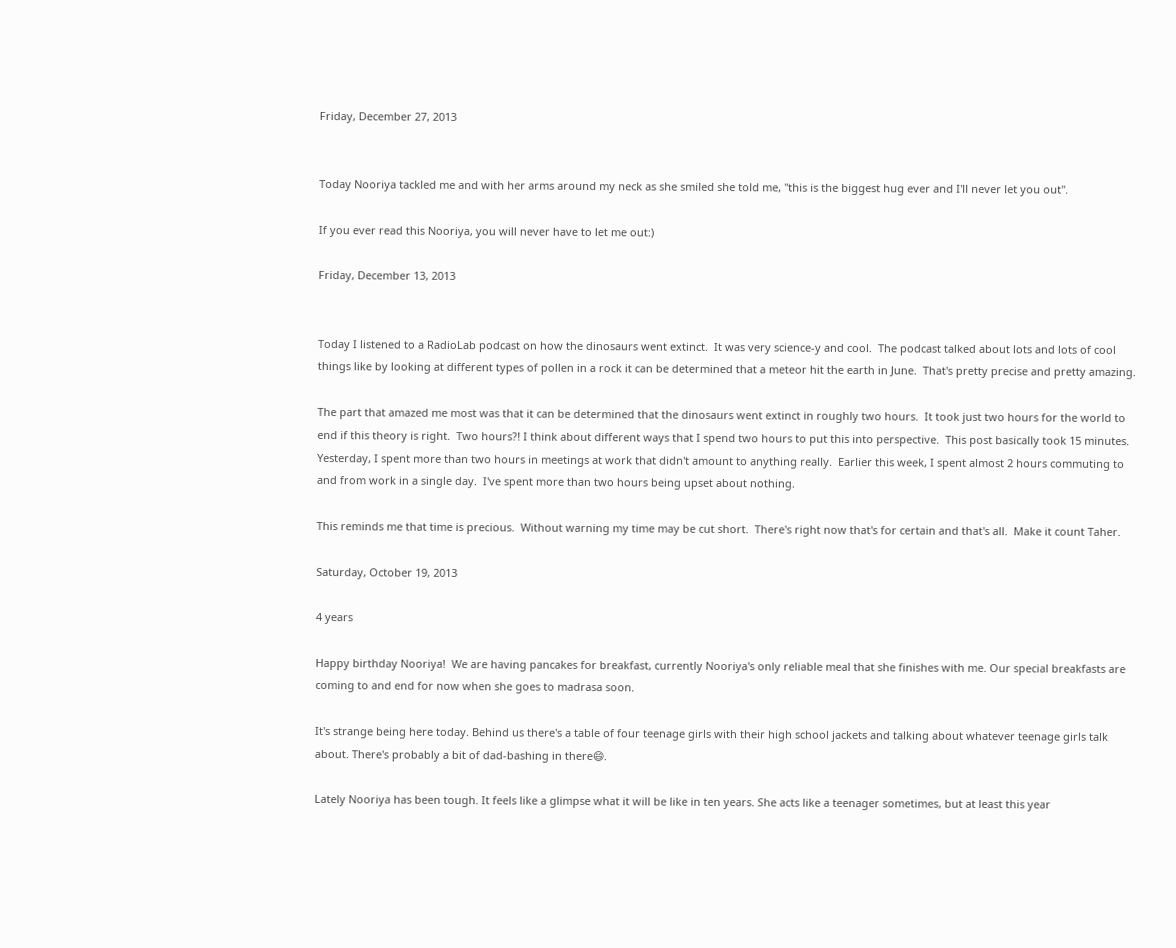Friday, December 27, 2013


Today Nooriya tackled me and with her arms around my neck as she smiled she told me, "this is the biggest hug ever and I'll never let you out".

If you ever read this Nooriya, you will never have to let me out:)

Friday, December 13, 2013


Today I listened to a RadioLab podcast on how the dinosaurs went extinct.  It was very science-y and cool.  The podcast talked about lots and lots of cool things like by looking at different types of pollen in a rock it can be determined that a meteor hit the earth in June.  That's pretty precise and pretty amazing.

The part that amazed me most was that it can be determined that the dinosaurs went extinct in roughly two hours.  It took just two hours for the world to end if this theory is right.  Two hours?! I think about different ways that I spend two hours to put this into perspective.  This post basically took 15 minutes.  Yesterday, I spent more than two hours in meetings at work that didn't amount to anything really.  Earlier this week, I spent almost 2 hours commuting to and from work in a single day.  I've spent more than two hours being upset about nothing.

This reminds me that time is precious.  Without warning my time may be cut short.  There's right now that's for certain and that's all.  Make it count Taher.

Saturday, October 19, 2013

4 years

Happy birthday Nooriya!  We are having pancakes for breakfast, currently Nooriya's only reliable meal that she finishes with me. Our special breakfasts are coming to and end for now when she goes to madrasa soon.

It's strange being here today. Behind us there's a table of four teenage girls with their high school jackets and talking about whatever teenage girls talk about. There's probably a bit of dad-bashing in there😄.

Lately Nooriya has been tough. It feels like a glimpse what it will be like in ten years. She acts like a teenager sometimes, but at least this year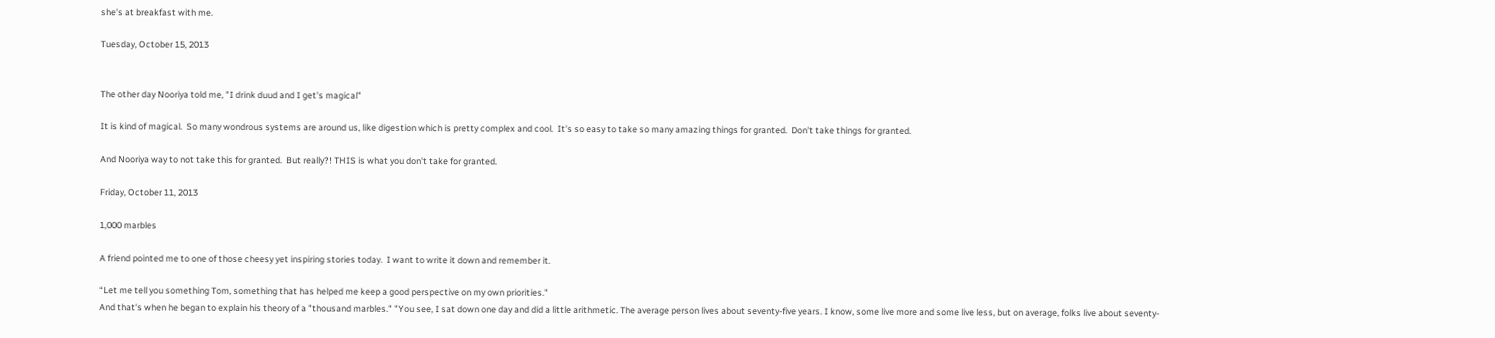she's at breakfast with me.

Tuesday, October 15, 2013


The other day Nooriya told me, "I drink duud and I get's magical"

It is kind of magical.  So many wondrous systems are around us, like digestion which is pretty complex and cool.  It's so easy to take so many amazing things for granted.  Don't take things for granted.

And Nooriya way to not take this for granted.  But really?! THIS is what you don't take for granted.

Friday, October 11, 2013

1,000 marbles

A friend pointed me to one of those cheesy yet inspiring stories today.  I want to write it down and remember it.

“Let me tell you something Tom, something that has helped me keep a good perspective on my own priorities."
And that's when he began to explain his theory of a "thousand marbles." "You see, I sat down one day and did a little arithmetic. The average person lives about seventy-five years. I know, some live more and some live less, but on average, folks live about seventy-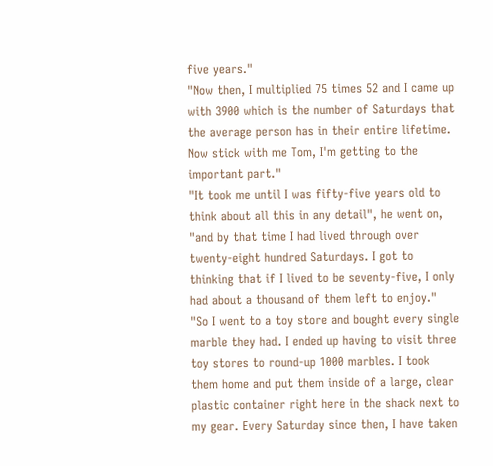five years."
"Now then, I multiplied 75 times 52 and I came up with 3900 which is the number of Saturdays that the average person has in their entire lifetime.
Now stick with me Tom, I'm getting to the important part."
"It took me until I was fifty-five years old to think about all this in any detail", he went on, "and by that time I had lived through over twenty-eight hundred Saturdays. I got to thinking that if I lived to be seventy-five, I only had about a thousand of them left to enjoy."
"So I went to a toy store and bought every single marble they had. I ended up having to visit three toy stores to round-up 1000 marbles. I took them home and put them inside of a large, clear plastic container right here in the shack next to my gear. Every Saturday since then, I have taken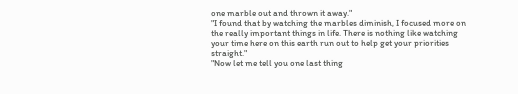one marble out and thrown it away."
"I found that by watching the marbles diminish, I focused more on the really important things in life. There is nothing like watching your time here on this earth run out to help get your priorities straight."
"Now let me tell you one last thing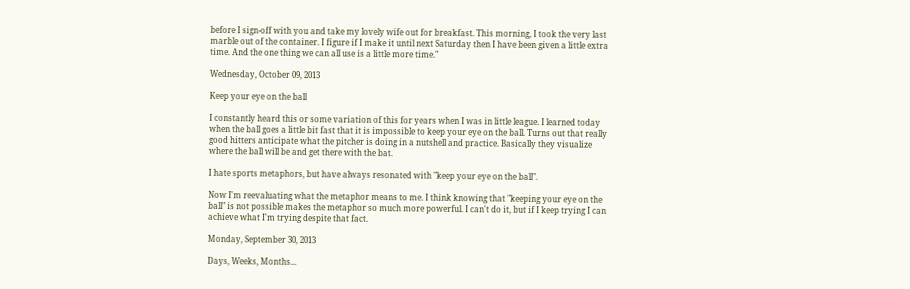before I sign-off with you and take my lovely wife out for breakfast. This morning, I took the very last marble out of the container. I figure if I make it until next Saturday then I have been given a little extra time. And the one thing we can all use is a little more time."

Wednesday, October 09, 2013

Keep your eye on the ball

I constantly heard this or some variation of this for years when I was in little league. I learned today when the ball goes a little bit fast that it is impossible to keep your eye on the ball. Turns out that really good hitters anticipate what the pitcher is doing in a nutshell and practice. Basically they visualize where the ball will be and get there with the bat.

I hate sports metaphors, but have always resonated with "keep your eye on the ball".

Now I'm reevaluating what the metaphor means to me. I think knowing that "keeping your eye on the ball" is not possible makes the metaphor so much more powerful. I can't do it, but if I keep trying I can achieve what I'm trying despite that fact.

Monday, September 30, 2013

Days, Weeks, Months...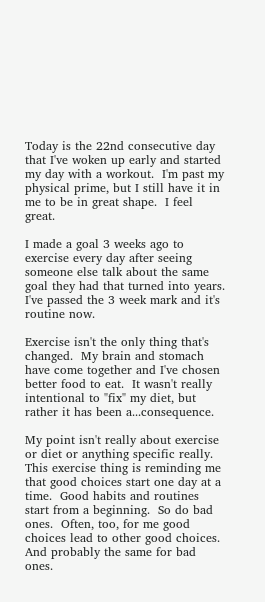Today is the 22nd consecutive day that I've woken up early and started my day with a workout.  I'm past my physical prime, but I still have it in me to be in great shape.  I feel great.

I made a goal 3 weeks ago to exercise every day after seeing someone else talk about the same goal they had that turned into years.  I've passed the 3 week mark and it's routine now.

Exercise isn't the only thing that's changed.  My brain and stomach have come together and I've chosen better food to eat.  It wasn't really intentional to "fix" my diet, but rather it has been a...consequence.

My point isn't really about exercise or diet or anything specific really.  This exercise thing is reminding me that good choices start one day at a time.  Good habits and routines start from a beginning.  So do bad ones.  Often, too, for me good choices lead to other good choices.  And probably the same for bad ones.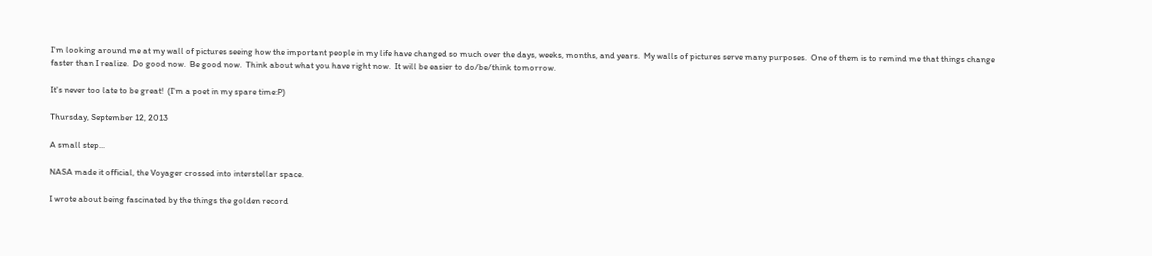I'm looking around me at my wall of pictures seeing how the important people in my life have changed so much over the days, weeks, months, and years.  My walls of pictures serve many purposes.  One of them is to remind me that things change faster than I realize.  Do good now.  Be good now.  Think about what you have right now.  It will be easier to do/be/think tomorrow.

It's never too late to be great!  (I'm a poet in my spare time:P)

Thursday, September 12, 2013

A small step...

NASA made it official, the Voyager crossed into interstellar space.

I wrote about being fascinated by the things the golden record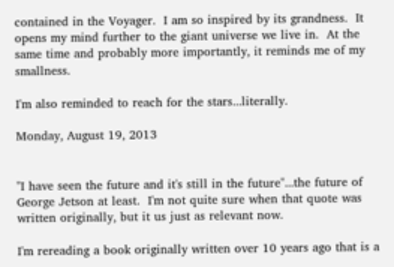contained in the Voyager.  I am so inspired by its grandness.  It opens my mind further to the giant universe we live in.  At the same time and probably more importantly, it reminds me of my smallness.

I'm also reminded to reach for the stars...literally.

Monday, August 19, 2013


"I have seen the future and it's still in the future"...the future of George Jetson at least.  I'm not quite sure when that quote was written originally, but it us just as relevant now.

I'm rereading a book originally written over 10 years ago that is a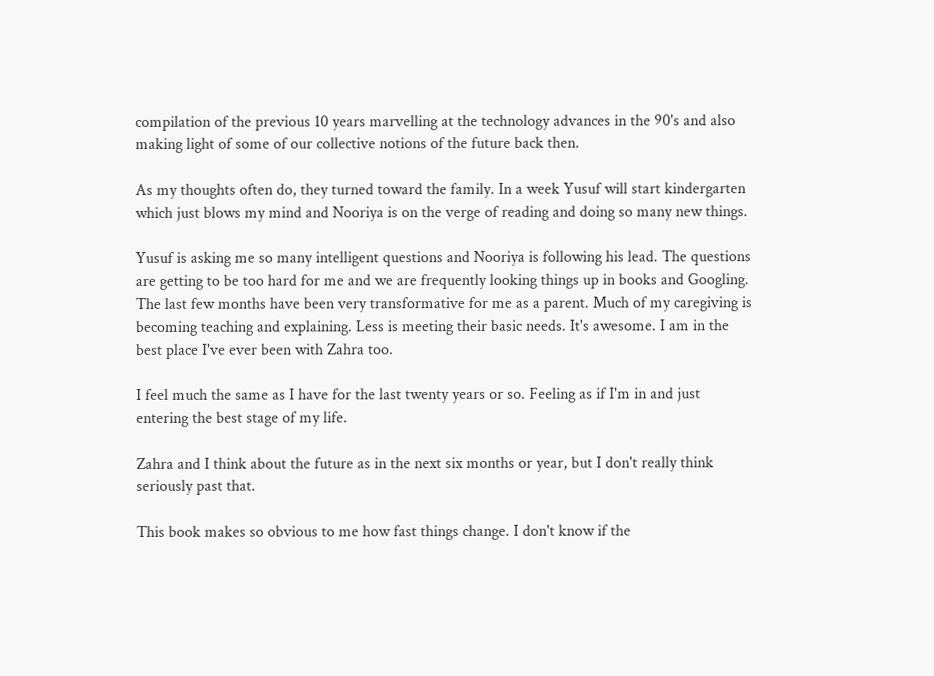compilation of the previous 10 years marvelling at the technology advances in the 90's and also making light of some of our collective notions of the future back then.

As my thoughts often do, they turned toward the family. In a week Yusuf will start kindergarten which just blows my mind and Nooriya is on the verge of reading and doing so many new things.

Yusuf is asking me so many intelligent questions and Nooriya is following his lead. The questions are getting to be too hard for me and we are frequently looking things up in books and Googling. The last few months have been very transformative for me as a parent. Much of my caregiving is becoming teaching and explaining. Less is meeting their basic needs. It's awesome. I am in the best place I've ever been with Zahra too.

I feel much the same as I have for the last twenty years or so. Feeling as if I'm in and just entering the best stage of my life.

Zahra and I think about the future as in the next six months or year, but I don't really think seriously past that.

This book makes so obvious to me how fast things change. I don't know if the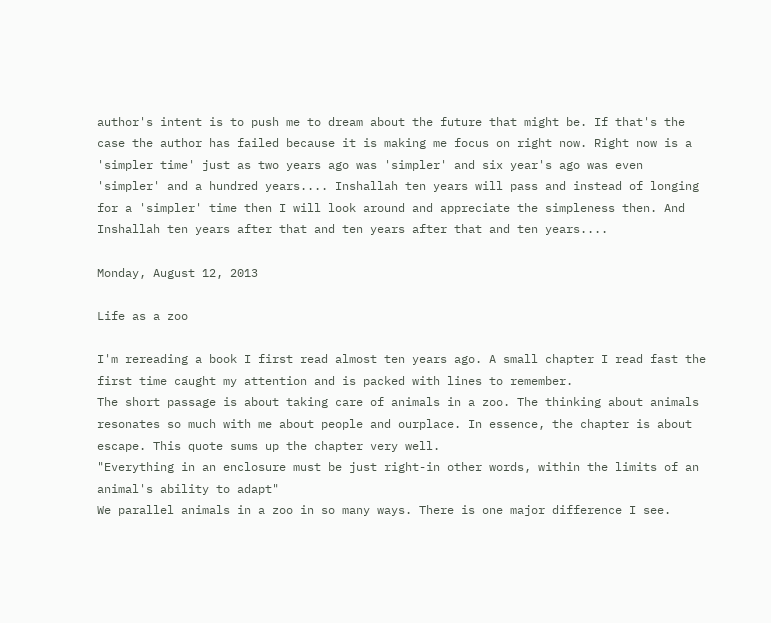author's intent is to push me to dream about the future that might be. If that's the case the author has failed because it is making me focus on right now. Right now is a 'simpler time' just as two years ago was 'simpler' and six year's ago was even 'simpler' and a hundred years.... Inshallah ten years will pass and instead of longing for a 'simpler' time then I will look around and appreciate the simpleness then. And Inshallah ten years after that and ten years after that and ten years....

Monday, August 12, 2013

Life as a zoo

I'm rereading a book I first read almost ten years ago. A small chapter I read fast the first time caught my attention and is packed with lines to remember.
The short passage is about taking care of animals in a zoo. The thinking about animals resonates so much with me about people and ourplace. In essence, the chapter is about escape. This quote sums up the chapter very well.
"Everything in an enclosure must be just right-in other words, within the limits of an animal's ability to adapt"
We parallel animals in a zoo in so many ways. There is one major difference I see.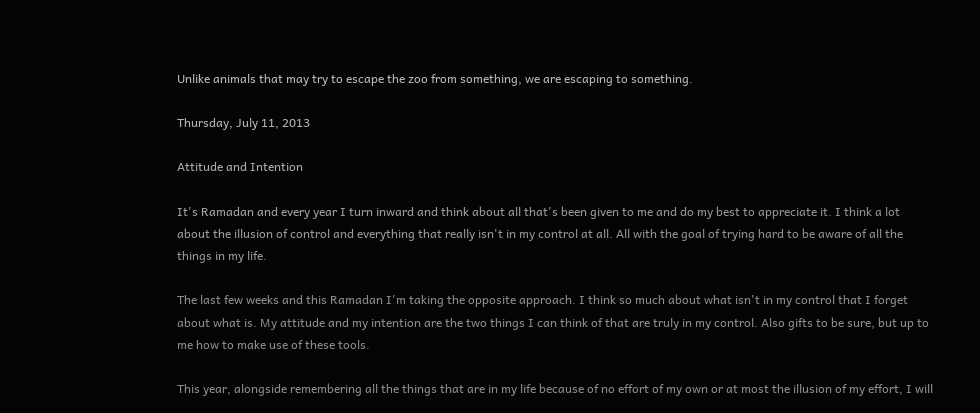Unlike animals that may try to escape the zoo from something, we are escaping to something.

Thursday, July 11, 2013

Attitude and Intention

It's Ramadan and every year I turn inward and think about all that's been given to me and do my best to appreciate it. I think a lot about the illusion of control and everything that really isn't in my control at all. All with the goal of trying hard to be aware of all the things in my life.

The last few weeks and this Ramadan I'm taking the opposite approach. I think so much about what isn't in my control that I forget about what is. My attitude and my intention are the two things I can think of that are truly in my control. Also gifts to be sure, but up to me how to make use of these tools.

This year, alongside remembering all the things that are in my life because of no effort of my own or at most the illusion of my effort, I will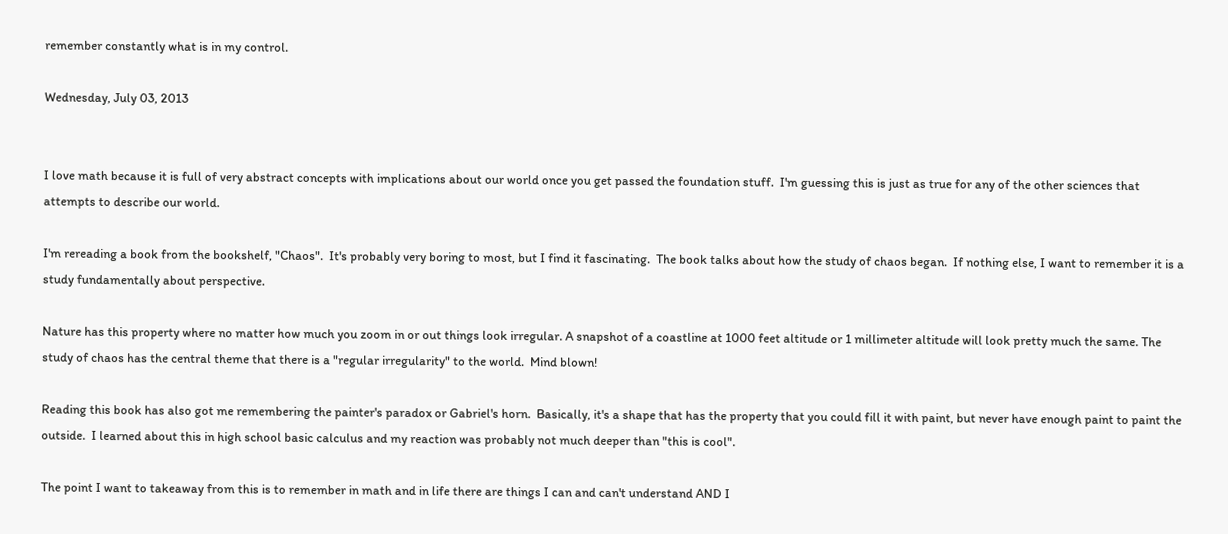remember constantly what is in my control.

Wednesday, July 03, 2013


I love math because it is full of very abstract concepts with implications about our world once you get passed the foundation stuff.  I'm guessing this is just as true for any of the other sciences that attempts to describe our world.

I'm rereading a book from the bookshelf, "Chaos".  It's probably very boring to most, but I find it fascinating.  The book talks about how the study of chaos began.  If nothing else, I want to remember it is a study fundamentally about perspective.

Nature has this property where no matter how much you zoom in or out things look irregular. A snapshot of a coastline at 1000 feet altitude or 1 millimeter altitude will look pretty much the same. The study of chaos has the central theme that there is a "regular irregularity" to the world.  Mind blown!

Reading this book has also got me remembering the painter's paradox or Gabriel's horn.  Basically, it's a shape that has the property that you could fill it with paint, but never have enough paint to paint the outside.  I learned about this in high school basic calculus and my reaction was probably not much deeper than "this is cool".

The point I want to takeaway from this is to remember in math and in life there are things I can and can't understand AND I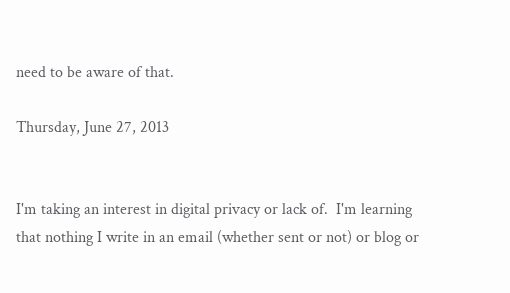need to be aware of that.

Thursday, June 27, 2013


I'm taking an interest in digital privacy or lack of.  I'm learning that nothing I write in an email (whether sent or not) or blog or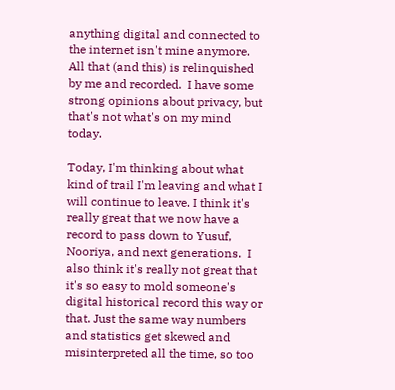anything digital and connected to the internet isn't mine anymore.  All that (and this) is relinquished by me and recorded.  I have some strong opinions about privacy, but that's not what's on my mind today.

Today, I'm thinking about what kind of trail I'm leaving and what I will continue to leave. I think it's really great that we now have a record to pass down to Yusuf, Nooriya, and next generations.  I also think it's really not great that it's so easy to mold someone's digital historical record this way or that. Just the same way numbers and statistics get skewed and misinterpreted all the time, so too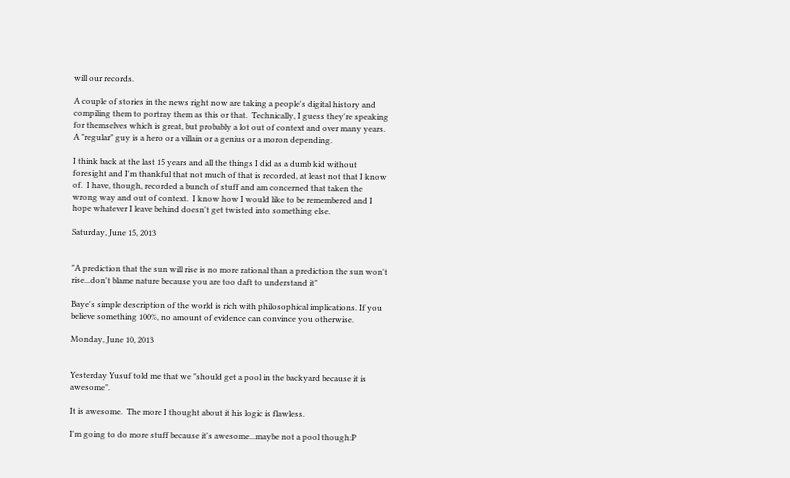will our records.

A couple of stories in the news right now are taking a people's digital history and compiling them to portray them as this or that.  Technically, I guess they're speaking for themselves which is great, but probably a lot out of context and over many years.  A "regular" guy is a hero or a villain or a genius or a moron depending.

I think back at the last 15 years and all the things I did as a dumb kid without foresight and I'm thankful that not much of that is recorded, at least not that I know of.  I have, though, recorded a bunch of stuff and am concerned that taken the wrong way and out of context.  I know how I would like to be remembered and I hope whatever I leave behind doesn't get twisted into something else.

Saturday, June 15, 2013


"A prediction that the sun will rise is no more rational than a prediction the sun won't rise...don't blame nature because you are too daft to understand it"

Baye's simple description of the world is rich with philosophical implications. If you believe something 100%, no amount of evidence can convince you otherwise.

Monday, June 10, 2013


Yesterday Yusuf told me that we "should get a pool in the backyard because it is awesome".

It is awesome.  The more I thought about it his logic is flawless.

I'm going to do more stuff because it's awesome...maybe not a pool though:P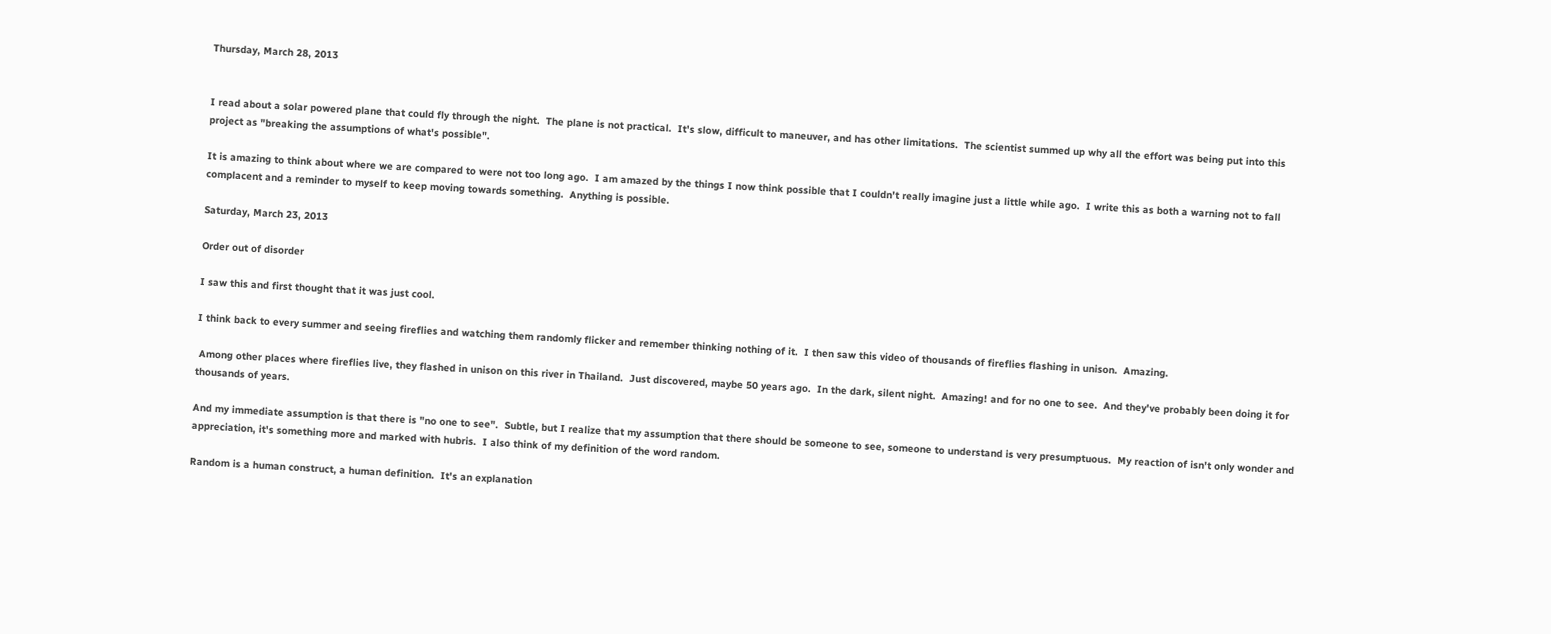Thursday, March 28, 2013


I read about a solar powered plane that could fly through the night.  The plane is not practical.  It's slow, difficult to maneuver, and has other limitations.  The scientist summed up why all the effort was being put into this project as "breaking the assumptions of what's possible".

It is amazing to think about where we are compared to were not too long ago.  I am amazed by the things I now think possible that I couldn't really imagine just a little while ago.  I write this as both a warning not to fall complacent and a reminder to myself to keep moving towards something.  Anything is possible.

Saturday, March 23, 2013

Order out of disorder

I saw this and first thought that it was just cool.

I think back to every summer and seeing fireflies and watching them randomly flicker and remember thinking nothing of it.  I then saw this video of thousands of fireflies flashing in unison.  Amazing.

 Among other places where fireflies live, they flashed in unison on this river in Thailand.  Just discovered, maybe 50 years ago.  In the dark, silent night.  Amazing! and for no one to see.  And they've probably been doing it for thousands of years.

And my immediate assumption is that there is "no one to see".  Subtle, but I realize that my assumption that there should be someone to see, someone to understand is very presumptuous.  My reaction of isn't only wonder and appreciation, it's something more and marked with hubris.  I also think of my definition of the word random.

Random is a human construct, a human definition.  It's an explanation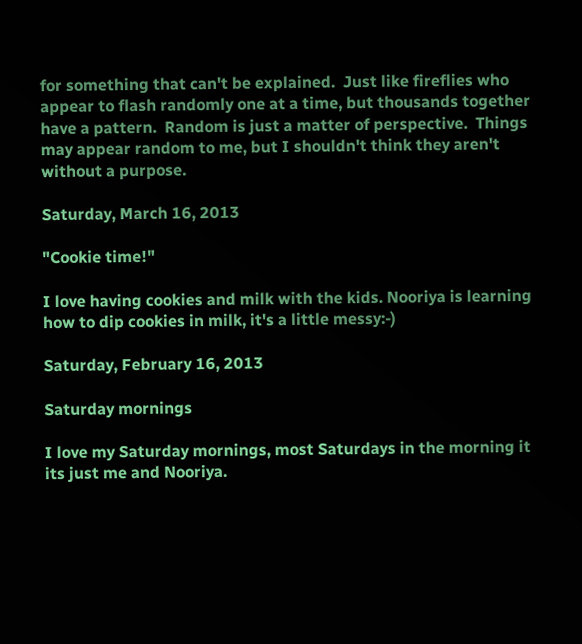for something that can't be explained.  Just like fireflies who appear to flash randomly one at a time, but thousands together have a pattern.  Random is just a matter of perspective.  Things may appear random to me, but I shouldn't think they aren't without a purpose.

Saturday, March 16, 2013

"Cookie time!"

I love having cookies and milk with the kids. Nooriya is learning how to dip cookies in milk, it's a little messy:-)

Saturday, February 16, 2013

Saturday mornings

I love my Saturday mornings, most Saturdays in the morning it its just me and Nooriya.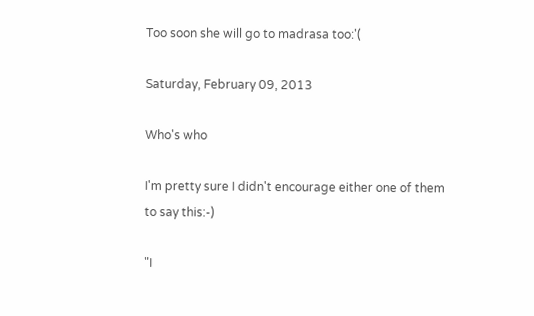Too soon she will go to madrasa too:'(

Saturday, February 09, 2013

Who's who

I'm pretty sure I didn't encourage either one of them to say this:-)

"I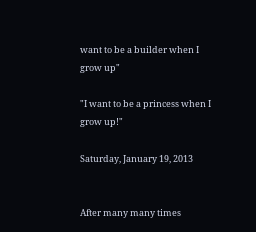want to be a builder when I grow up"

"I want to be a princess when I grow up!"

Saturday, January 19, 2013


After many many times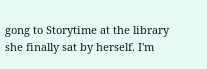gong to Storytime at the library she finally sat by herself. I'm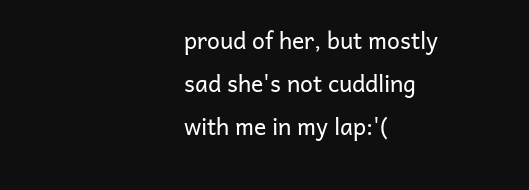proud of her, but mostly sad she's not cuddling with me in my lap:'(